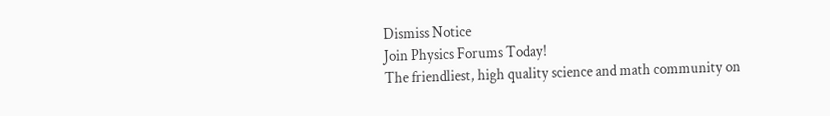Dismiss Notice
Join Physics Forums Today!
The friendliest, high quality science and math community on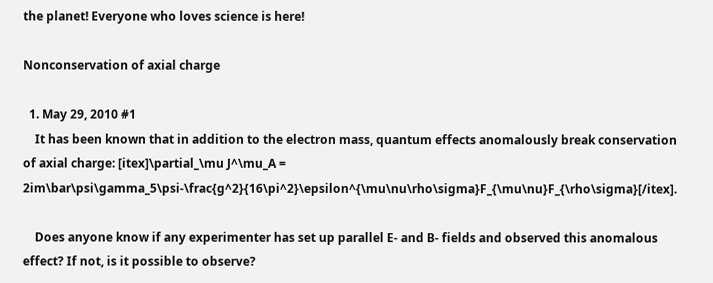the planet! Everyone who loves science is here!

Nonconservation of axial charge

  1. May 29, 2010 #1
    It has been known that in addition to the electron mass, quantum effects anomalously break conservation of axial charge: [itex]\partial_\mu J^\mu_A = 2im\bar\psi\gamma_5\psi-\frac{g^2}{16\pi^2}\epsilon^{\mu\nu\rho\sigma}F_{\mu\nu}F_{\rho\sigma}[/itex].

    Does anyone know if any experimenter has set up parallel E- and B- fields and observed this anomalous effect? If not, is it possible to observe?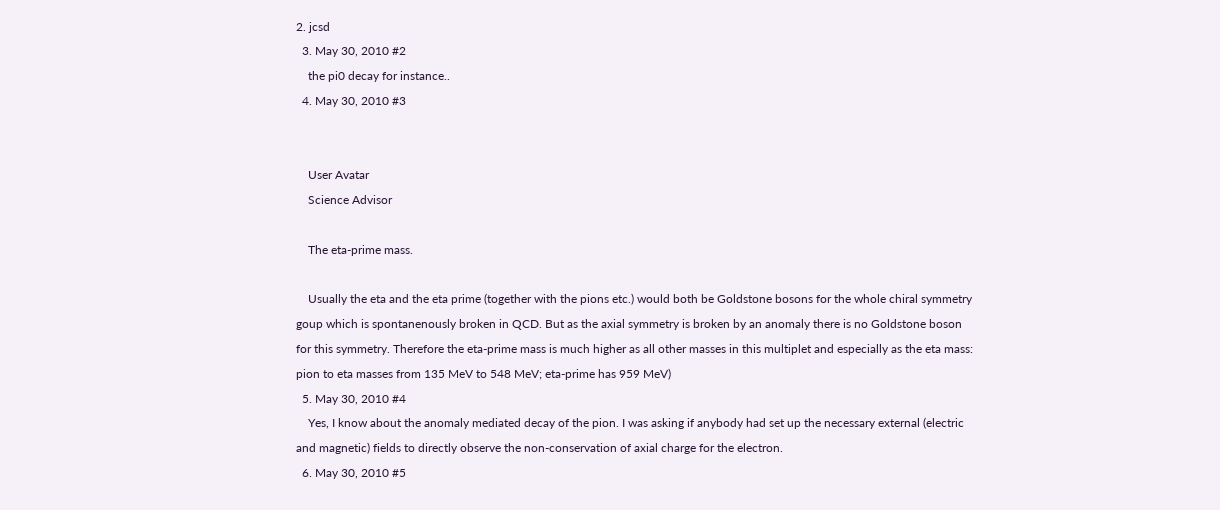2. jcsd
  3. May 30, 2010 #2
    the pi0 decay for instance..
  4. May 30, 2010 #3


    User Avatar
    Science Advisor

    The eta-prime mass.

    Usually the eta and the eta prime (together with the pions etc.) would both be Goldstone bosons for the whole chiral symmetry goup which is spontanenously broken in QCD. But as the axial symmetry is broken by an anomaly there is no Goldstone boson for this symmetry. Therefore the eta-prime mass is much higher as all other masses in this multiplet and especially as the eta mass: pion to eta masses from 135 MeV to 548 MeV; eta-prime has 959 MeV)
  5. May 30, 2010 #4
    Yes, I know about the anomaly mediated decay of the pion. I was asking if anybody had set up the necessary external (electric and magnetic) fields to directly observe the non-conservation of axial charge for the electron.
  6. May 30, 2010 #5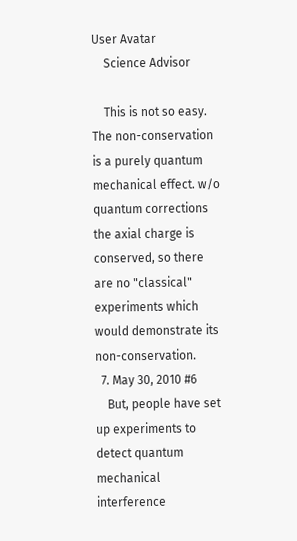User Avatar
    Science Advisor

    This is not so easy. The non-conservation is a purely quantum mechanical effect. w/o quantum corrections the axial charge is conserved, so there are no "classical" experiments which would demonstrate its non-conservation.
  7. May 30, 2010 #6
    But, people have set up experiments to detect quantum mechanical interference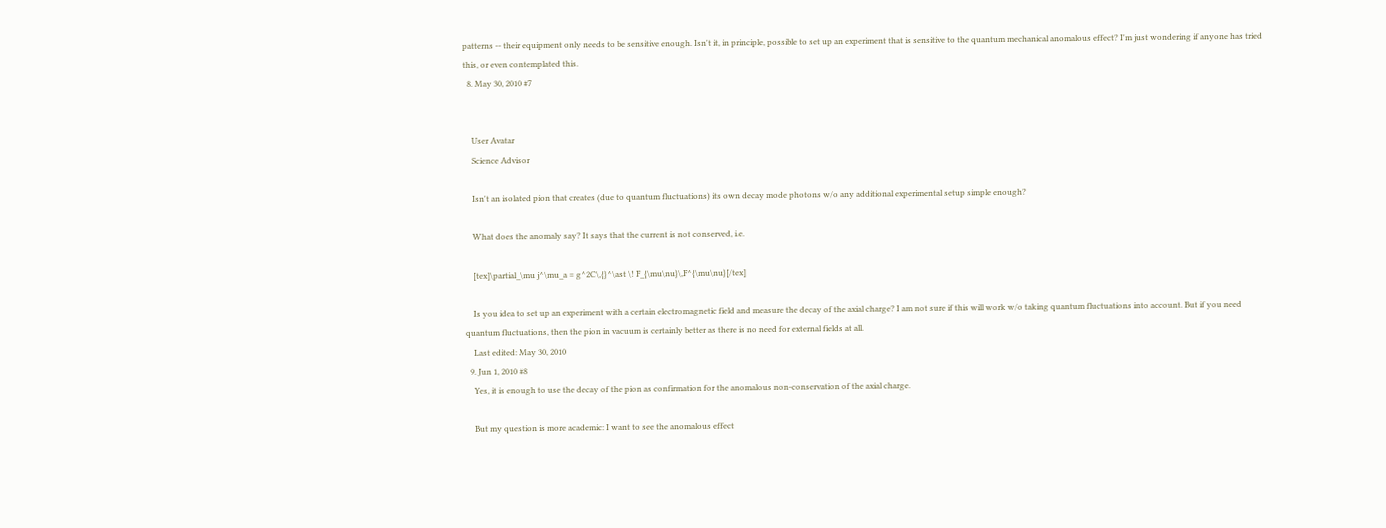patterns -- their equipment only needs to be sensitive enough. Isn't it, in principle, possible to set up an experiment that is sensitive to the quantum mechanical anomalous effect? I'm just wondering if anyone has tried this, or even contemplated this.
  8. May 30, 2010 #7


    User Avatar
    Science Advisor

    Isn't an isolated pion that creates (due to quantum fluctuations) its own decay mode photons w/o any additional experimental setup simple enough?

    What does the anomaly say? It says that the current is not conserved, i.e.

    [tex]\partial_\mu j^\mu_a = g^2C\,{}^\ast \! F_{\mu\nu}\,F^{\mu\nu}[/tex]

    Is you idea to set up an experiment with a certain electromagnetic field and measure the decay of the axial charge? I am not sure if this will work w/o taking quantum fluctuations into account. But if you need quantum fluctuations, then the pion in vacuum is certainly better as there is no need for external fields at all.
    Last edited: May 30, 2010
  9. Jun 1, 2010 #8
    Yes, it is enough to use the decay of the pion as confirmation for the anomalous non-conservation of the axial charge.

    But my question is more academic: I want to see the anomalous effect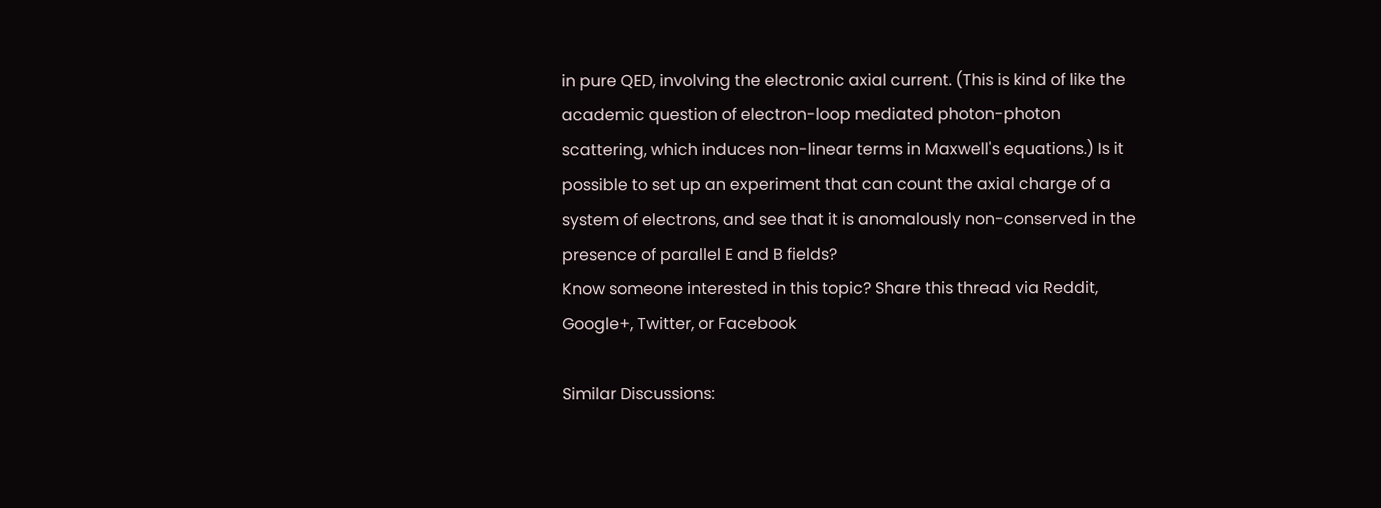in pure QED, involving the electronic axial current. (This is kind of like the academic question of electron-loop mediated photon-photon scattering, which induces non-linear terms in Maxwell's equations.) Is it possible to set up an experiment that can count the axial charge of a system of electrons, and see that it is anomalously non-conserved in the presence of parallel E and B fields?
Know someone interested in this topic? Share this thread via Reddit, Google+, Twitter, or Facebook

Similar Discussions: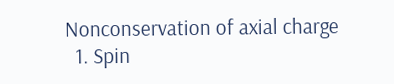Nonconservation of axial charge
  1. Spin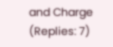and Charge (Replies: 7)